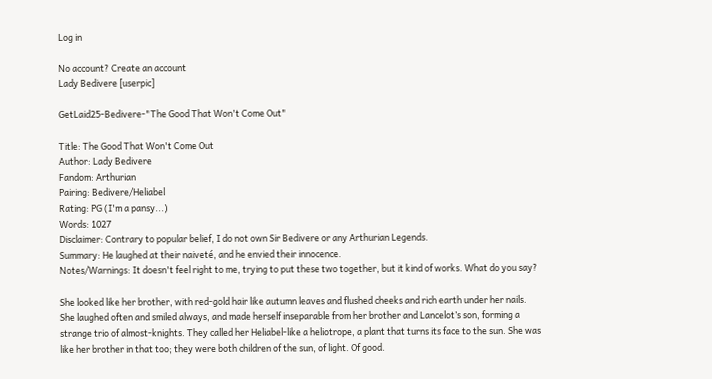Log in

No account? Create an account
Lady Bedivere [userpic]

GetLaid25-Bedivere-"The Good That Won't Come Out"

Title: The Good That Won't Come Out
Author: Lady Bedivere
Fandom: Arthurian
Pairing: Bedivere/Heliabel
Rating: PG (I'm a pansy...)
Words: 1027
Disclaimer: Contrary to popular belief, I do not own Sir Bedivere or any Arthurian Legends.
Summary: He laughed at their naiveté, and he envied their innocence.
Notes/Warnings: It doesn't feel right to me, trying to put these two together, but it kind of works. What do you say?

She looked like her brother, with red-gold hair like autumn leaves and flushed cheeks and rich earth under her nails. She laughed often and smiled always, and made herself inseparable from her brother and Lancelot’s son, forming a strange trio of almost-knights. They called her Heliabel-like a heliotrope, a plant that turns its face to the sun. She was like her brother in that too; they were both children of the sun, of light. Of good.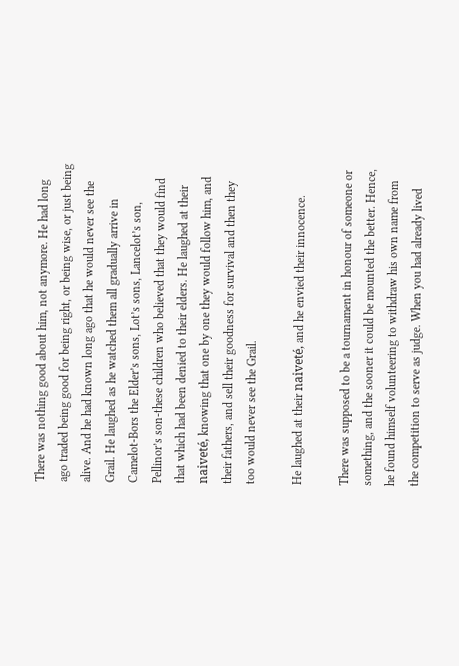There was nothing good about him, not anymore. He had long ago traded being good for being right, or being wise, or just being alive. And he had known long ago that he would never see the Grail. He laughed as he watched them all gradually arrive in Camelot-Bors the Elder’s sons, Lot’s sons, Lancelot’s son, Pellinor’s son-these children who believed that they would find that which had been denied to their elders. He laughed at their naiveté, knowing that one by one they would follow him, and their fathers, and sell their goodness for survival and then they too would never see the Grail.

He laughed at their naiveté, and he envied their innocence.

There was supposed to be a tournament in honour of someone or something, and the sooner it could be mounted the better. Hence, he found himself volunteering to withdraw his own name from the competition to serve as judge. When you had already lived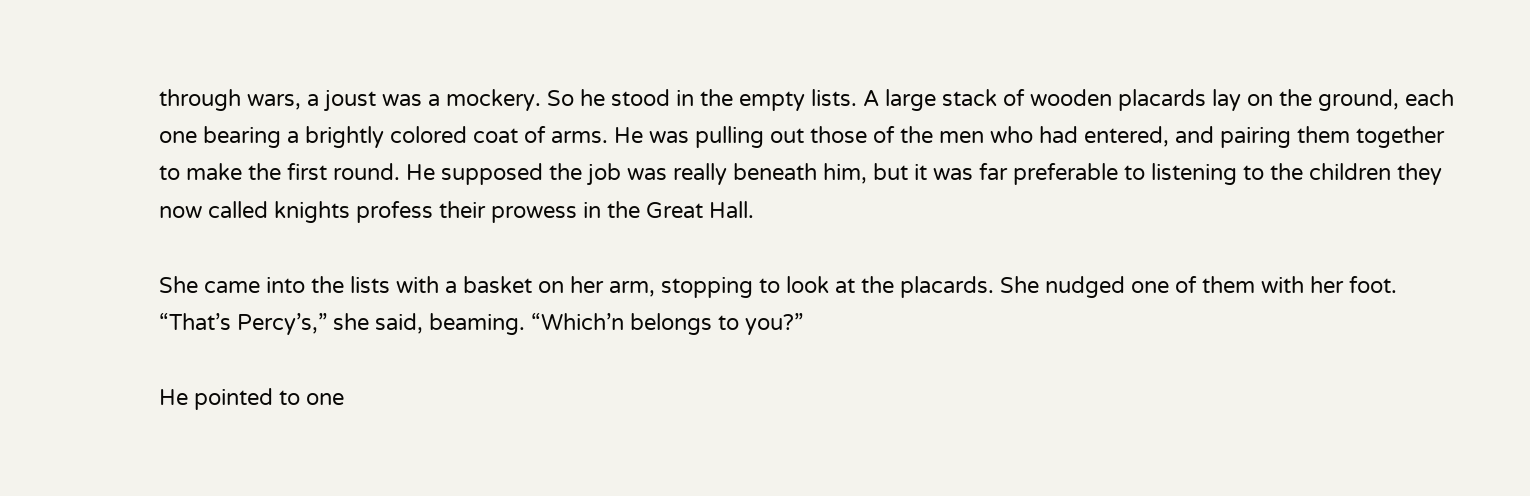through wars, a joust was a mockery. So he stood in the empty lists. A large stack of wooden placards lay on the ground, each one bearing a brightly colored coat of arms. He was pulling out those of the men who had entered, and pairing them together to make the first round. He supposed the job was really beneath him, but it was far preferable to listening to the children they now called knights profess their prowess in the Great Hall.

She came into the lists with a basket on her arm, stopping to look at the placards. She nudged one of them with her foot. “That’s Percy’s,” she said, beaming. “Which’n belongs to you?”

He pointed to one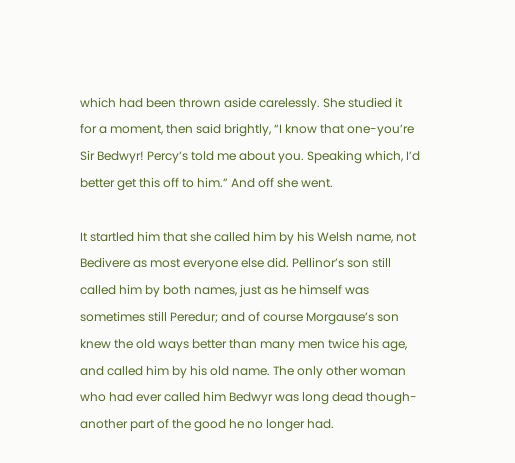which had been thrown aside carelessly. She studied it for a moment, then said brightly, “I know that one-you’re Sir Bedwyr! Percy’s told me about you. Speaking which, I’d better get this off to him.” And off she went.

It startled him that she called him by his Welsh name, not Bedivere as most everyone else did. Pellinor’s son still called him by both names, just as he himself was sometimes still Peredur; and of course Morgause’s son knew the old ways better than many men twice his age, and called him by his old name. The only other woman who had ever called him Bedwyr was long dead though-another part of the good he no longer had.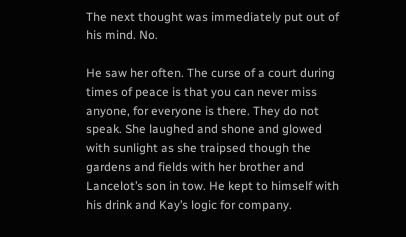The next thought was immediately put out of his mind. No.

He saw her often. The curse of a court during times of peace is that you can never miss anyone, for everyone is there. They do not speak. She laughed and shone and glowed with sunlight as she traipsed though the gardens and fields with her brother and Lancelot’s son in tow. He kept to himself with his drink and Kay’s logic for company.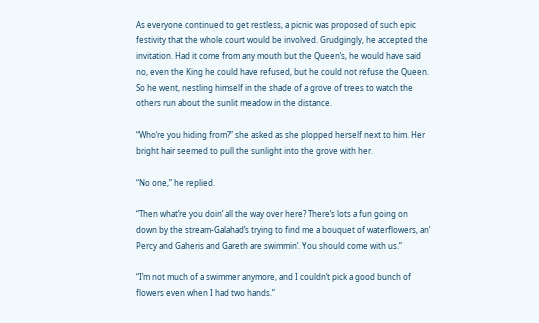As everyone continued to get restless, a picnic was proposed of such epic festivity that the whole court would be involved. Grudgingly, he accepted the invitation. Had it come from any mouth but the Queen’s, he would have said no, even the King he could have refused, but he could not refuse the Queen. So he went, nestling himself in the shade of a grove of trees to watch the others run about the sunlit meadow in the distance.

“Who’re you hiding from?” she asked as she plopped herself next to him. Her bright hair seemed to pull the sunlight into the grove with her.

“No one,” he replied.

“Then what’re you doin’ all the way over here? There’s lots a fun going on down by the stream-Galahad’s trying to find me a bouquet of waterflowers, an’ Percy and Gaheris and Gareth are swimmin’. You should come with us.”

“I’m not much of a swimmer anymore, and I couldn’t pick a good bunch of flowers even when I had two hands.”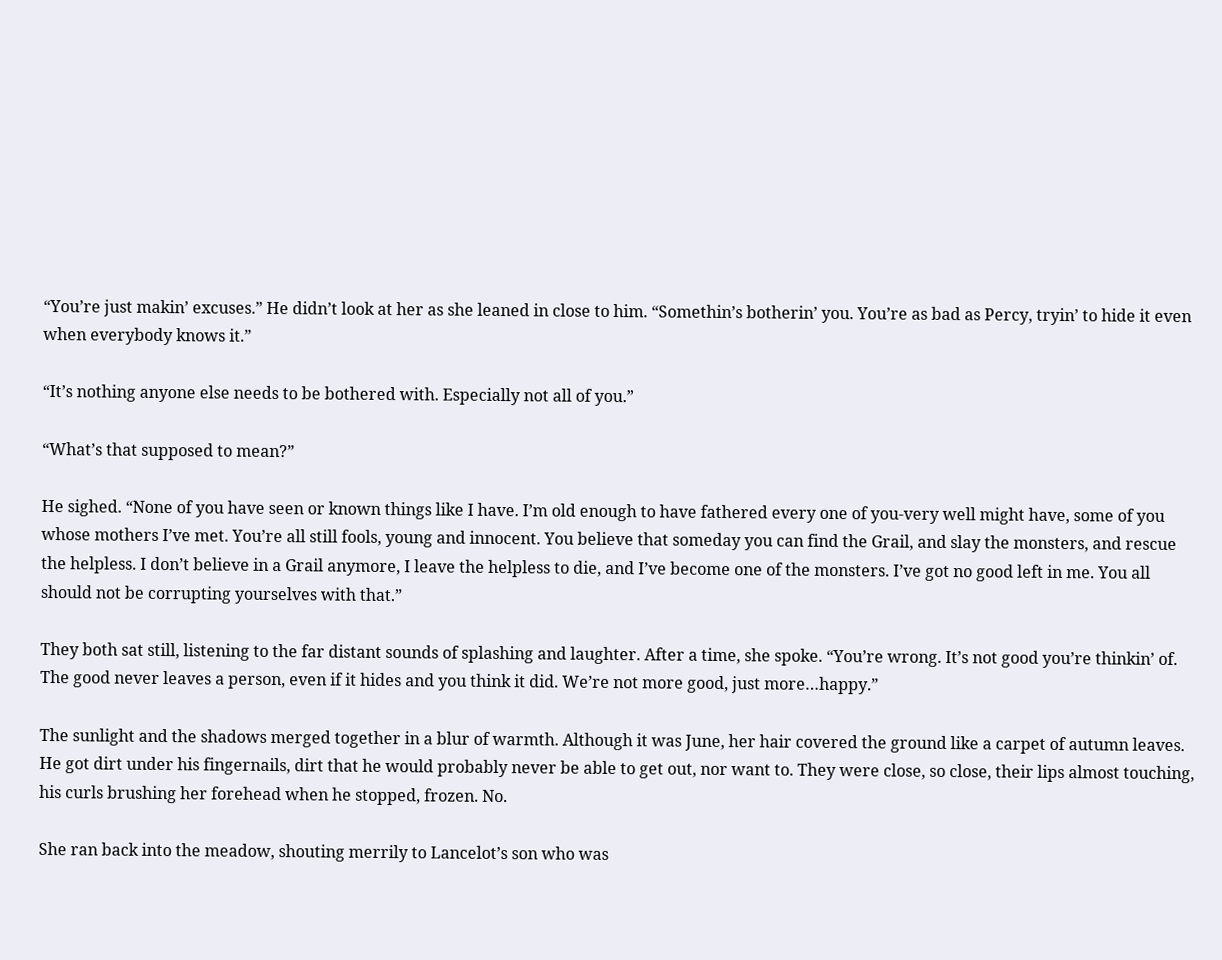“You’re just makin’ excuses.” He didn’t look at her as she leaned in close to him. “Somethin’s botherin’ you. You’re as bad as Percy, tryin’ to hide it even when everybody knows it.”

“It’s nothing anyone else needs to be bothered with. Especially not all of you.”

“What’s that supposed to mean?”

He sighed. “None of you have seen or known things like I have. I’m old enough to have fathered every one of you-very well might have, some of you whose mothers I’ve met. You’re all still fools, young and innocent. You believe that someday you can find the Grail, and slay the monsters, and rescue the helpless. I don’t believe in a Grail anymore, I leave the helpless to die, and I’ve become one of the monsters. I’ve got no good left in me. You all should not be corrupting yourselves with that.”

They both sat still, listening to the far distant sounds of splashing and laughter. After a time, she spoke. “You’re wrong. It’s not good you’re thinkin’ of. The good never leaves a person, even if it hides and you think it did. We’re not more good, just more…happy.”

The sunlight and the shadows merged together in a blur of warmth. Although it was June, her hair covered the ground like a carpet of autumn leaves. He got dirt under his fingernails, dirt that he would probably never be able to get out, nor want to. They were close, so close, their lips almost touching, his curls brushing her forehead when he stopped, frozen. No.

She ran back into the meadow, shouting merrily to Lancelot’s son who was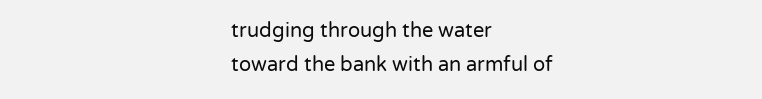trudging through the water toward the bank with an armful of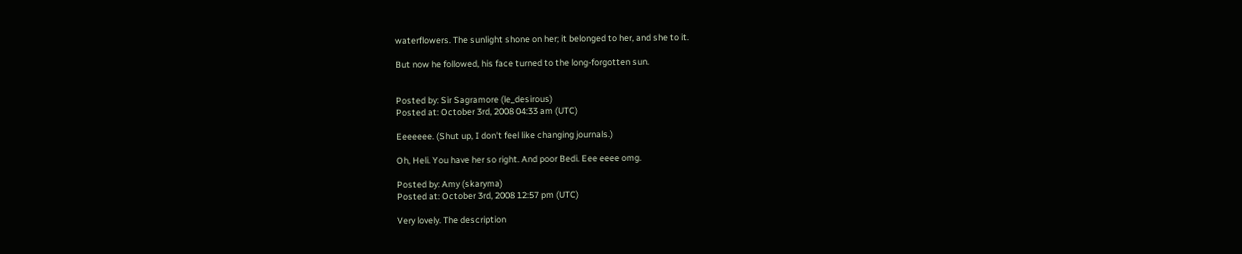waterflowers. The sunlight shone on her; it belonged to her, and she to it.

But now he followed, his face turned to the long-forgotten sun.


Posted by: Sir Sagramore (le_desirous)
Posted at: October 3rd, 2008 04:33 am (UTC)

Eeeeeee. (Shut up, I don't feel like changing journals.)

Oh, Heli. You have her so right. And poor Bedi. Eee eeee omg.

Posted by: Amy (skaryma)
Posted at: October 3rd, 2008 12:57 pm (UTC)

Very lovely. The description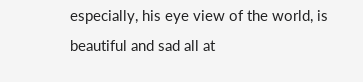especially, his eye view of the world, is beautiful and sad all at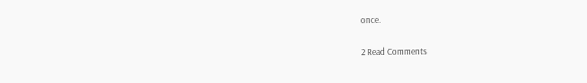once.

2 Read Comments